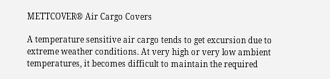METTCOVER® Air Cargo Covers

A temperature sensitive air cargo tends to get excursion due to extreme weather conditions. At very high or very low ambient temperatures, it becomes difficult to maintain the required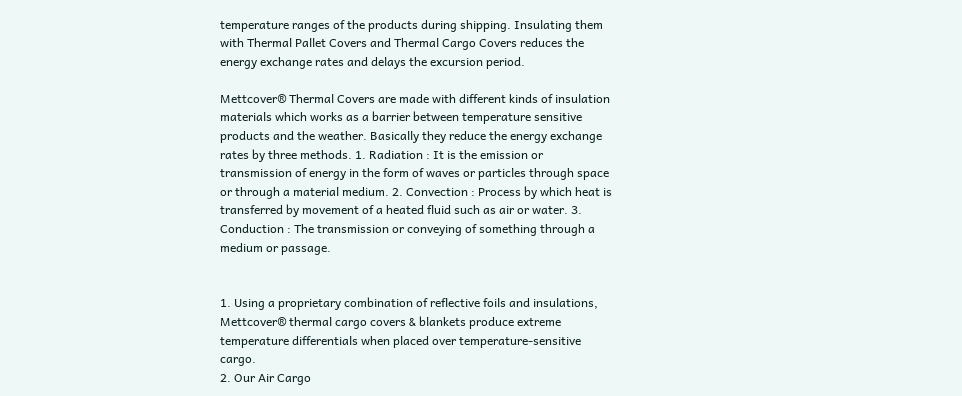temperature ranges of the products during shipping. Insulating them with Thermal Pallet Covers and Thermal Cargo Covers reduces the energy exchange rates and delays the excursion period.

Mettcover® Thermal Covers are made with different kinds of insulation materials which works as a barrier between temperature sensitive products and the weather. Basically they reduce the energy exchange rates by three methods. 1. Radiation : It is the emission or transmission of energy in the form of waves or particles through space or through a material medium. 2. Convection : Process by which heat is transferred by movement of a heated fluid such as air or water. 3. Conduction : The transmission or conveying of something through a medium or passage.


1. Using a proprietary combination of reflective foils and insulations, Mettcover® thermal cargo covers & blankets produce extreme temperature differentials when placed over temperature-sensitive cargo.
2. Our Air Cargo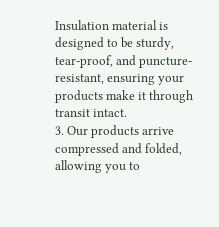Insulation material is designed to be sturdy, tear-proof, and puncture-resistant, ensuring your products make it through transit intact.
3. Our products arrive compressed and folded, allowing you to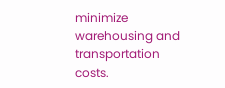minimize warehousing and transportation costs.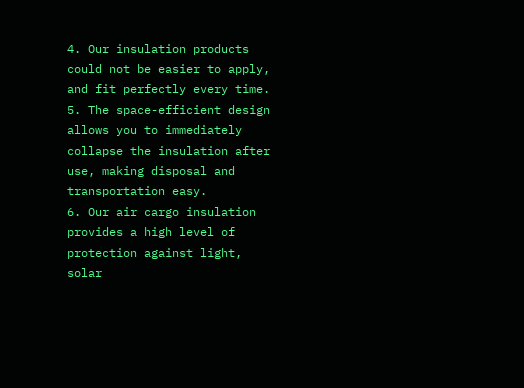4. Our insulation products could not be easier to apply, and fit perfectly every time.
5. The space-efficient design allows you to immediately collapse the insulation after use, making disposal and transportation easy.
6. Our air cargo insulation provides a high level of protection against light, solar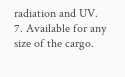radiation and UV.
7. Available for any size of the cargo.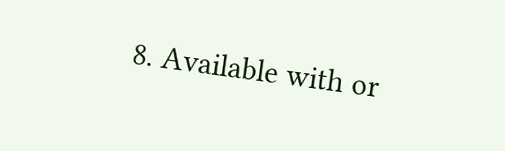8. Available with or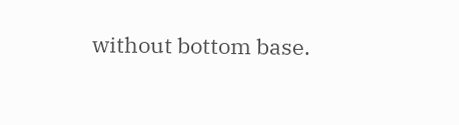without bottom base.